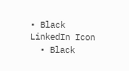• Black LinkedIn Icon
  • Black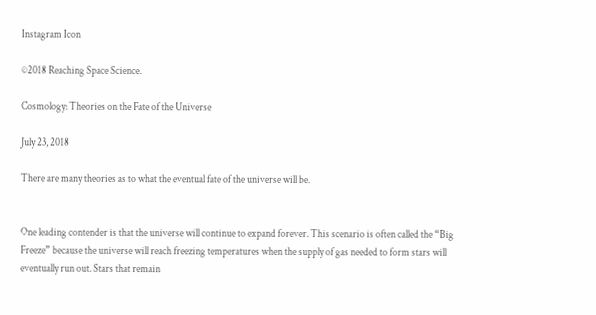Instagram Icon

©2018 Reaching Space Science.

Cosmology: Theories on the Fate of the Universe

July 23, 2018

There are many theories as to what the eventual fate of the universe will be.


One leading contender is that the universe will continue to expand forever. This scenario is often called the “Big Freeze” because the universe will reach freezing temperatures when the supply of gas needed to form stars will eventually run out. Stars that remain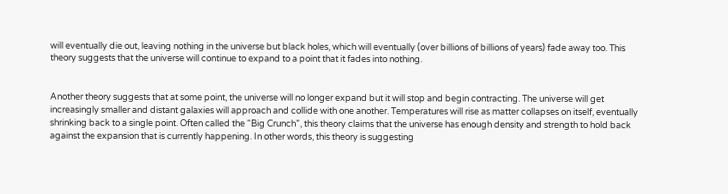will eventually die out, leaving nothing in the universe but black holes, which will eventually (over billions of billions of years) fade away too. This theory suggests that the universe will continue to expand to a point that it fades into nothing.


Another theory suggests that at some point, the universe will no longer expand but it will stop and begin contracting. The universe will get increasingly smaller and distant galaxies will approach and collide with one another. Temperatures will rise as matter collapses on itself, eventually shrinking back to a single point. Often called the “Big Crunch”, this theory claims that the universe has enough density and strength to hold back against the expansion that is currently happening. In other words, this theory is suggesting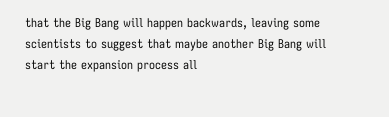that the Big Bang will happen backwards, leaving some scientists to suggest that maybe another Big Bang will start the expansion process all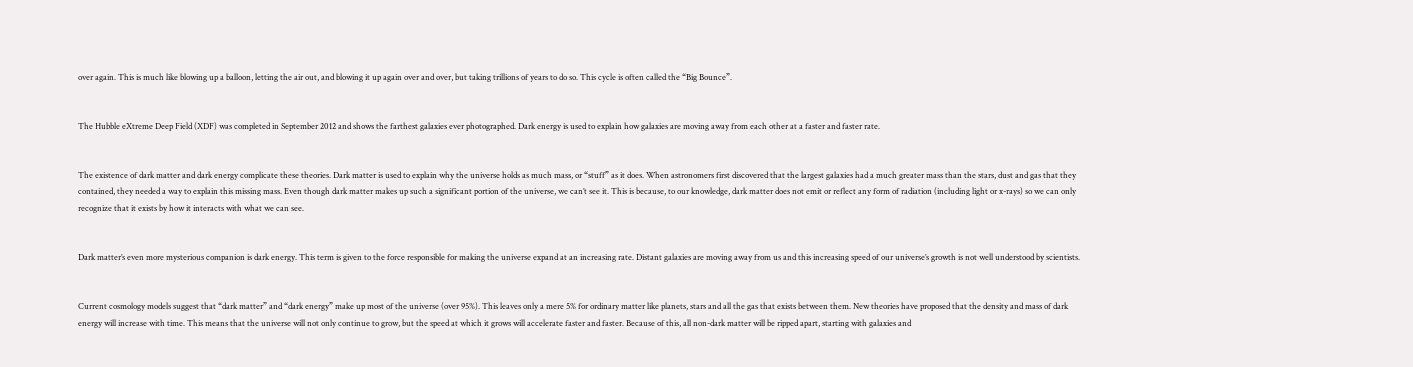over again. This is much like blowing up a balloon, letting the air out, and blowing it up again over and over, but taking trillions of years to do so. This cycle is often called the “Big Bounce”.


The Hubble eXtreme Deep Field (XDF) was completed in September 2012 and shows the farthest galaxies ever photographed. Dark energy is used to explain how galaxies are moving away from each other at a faster and faster rate.


The existence of dark matter and dark energy complicate these theories. Dark matter is used to explain why the universe holds as much mass, or “stuff” as it does. When astronomers first discovered that the largest galaxies had a much greater mass than the stars, dust and gas that they contained, they needed a way to explain this missing mass. Even though dark matter makes up such a significant portion of the universe, we can’t see it. This is because, to our knowledge, dark matter does not emit or reflect any form of radiation (including light or x-rays) so we can only recognize that it exists by how it interacts with what we can see.


Dark matter’s even more mysterious companion is dark energy. This term is given to the force responsible for making the universe expand at an increasing rate. Distant galaxies are moving away from us and this increasing speed of our universe’s growth is not well understood by scientists.


Current cosmology models suggest that “dark matter” and “dark energy” make up most of the universe (over 95%). This leaves only a mere 5% for ordinary matter like planets, stars and all the gas that exists between them. New theories have proposed that the density and mass of dark energy will increase with time. This means that the universe will not only continue to grow, but the speed at which it grows will accelerate faster and faster. Because of this, all non-dark matter will be ripped apart, starting with galaxies and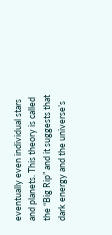eventually even individual stars and planets. This theory is called the “Big Rip” and it suggests that dark energy and the universe’s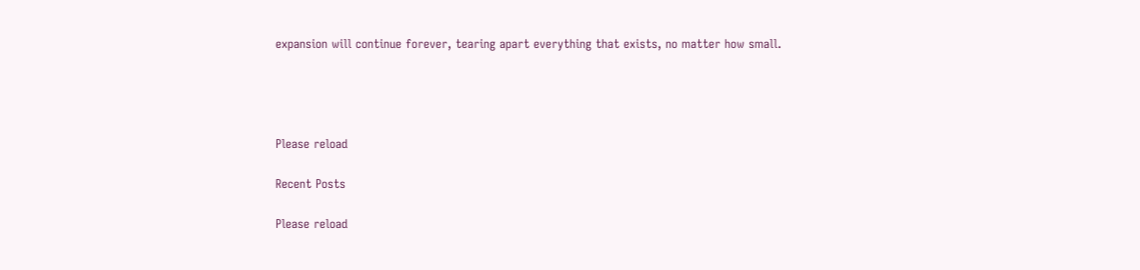expansion will continue forever, tearing apart everything that exists, no matter how small.




Please reload

Recent Posts

Please reload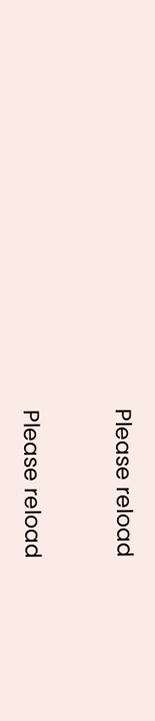Please reload


Please reload